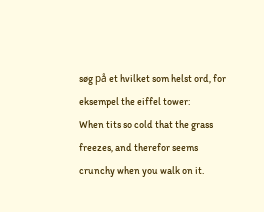søg på et hvilket som helst ord, for eksempel the eiffel tower:
When tits so cold that the grass freezes, and therefor seems crunchy when you walk on it.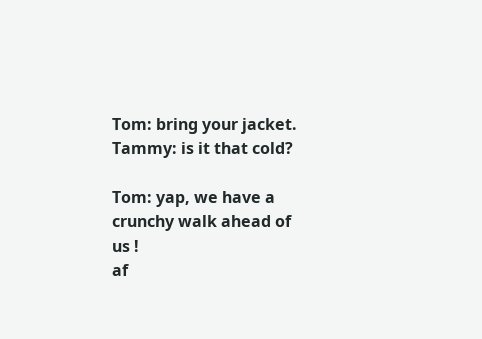Tom: bring your jacket.
Tammy: is it that cold?

Tom: yap, we have a crunchy walk ahead of us !
af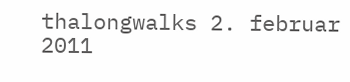thalongwalks 2. februar 2011